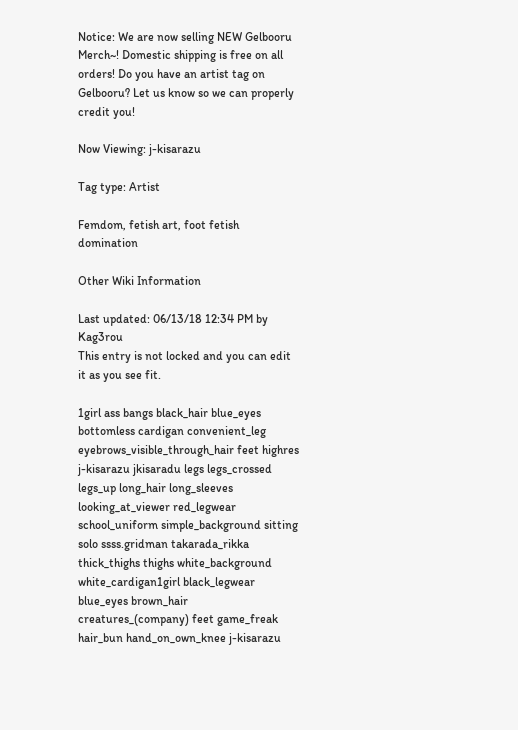Notice: We are now selling NEW Gelbooru Merch~! Domestic shipping is free on all orders! Do you have an artist tag on Gelbooru? Let us know so we can properly credit you!

Now Viewing: j-kisarazu

Tag type: Artist

Femdom, fetish art, foot fetish domination

Other Wiki Information

Last updated: 06/13/18 12:34 PM by Kag3rou
This entry is not locked and you can edit it as you see fit.

1girl ass bangs black_hair blue_eyes bottomless cardigan convenient_leg eyebrows_visible_through_hair feet highres j-kisarazu jkisaradu legs legs_crossed legs_up long_hair long_sleeves looking_at_viewer red_legwear school_uniform simple_background sitting solo ssss.gridman takarada_rikka thick_thighs thighs white_background white_cardigan1girl black_legwear blue_eyes brown_hair creatures_(company) feet game_freak hair_bun hand_on_own_knee j-kisarazu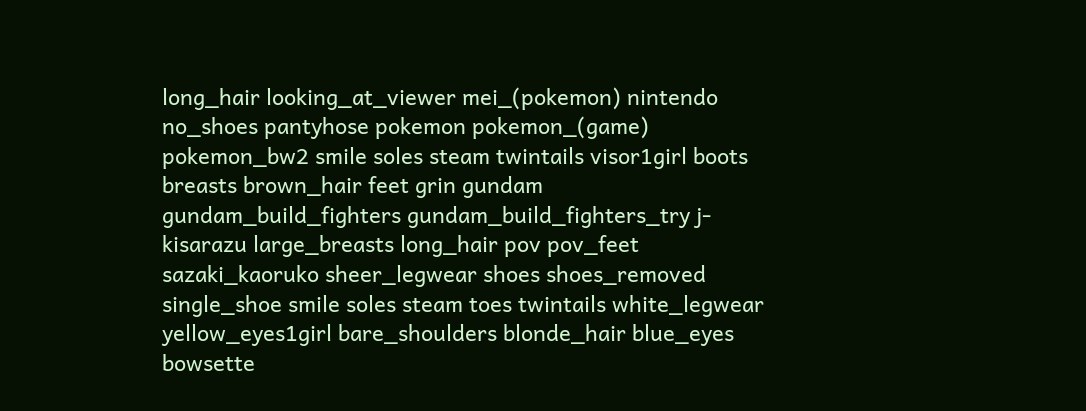long_hair looking_at_viewer mei_(pokemon) nintendo no_shoes pantyhose pokemon pokemon_(game) pokemon_bw2 smile soles steam twintails visor1girl boots breasts brown_hair feet grin gundam gundam_build_fighters gundam_build_fighters_try j-kisarazu large_breasts long_hair pov pov_feet sazaki_kaoruko sheer_legwear shoes shoes_removed single_shoe smile soles steam toes twintails white_legwear yellow_eyes1girl bare_shoulders blonde_hair blue_eyes bowsette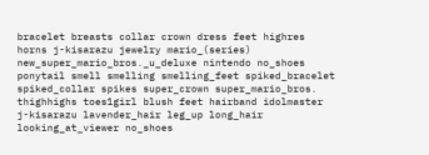bracelet breasts collar crown dress feet highres horns j-kisarazu jewelry mario_(series) new_super_mario_bros._u_deluxe nintendo no_shoes ponytail smell smelling smelling_feet spiked_bracelet spiked_collar spikes super_crown super_mario_bros. thighhighs toes1girl blush feet hairband idolmaster j-kisarazu lavender_hair leg_up long_hair looking_at_viewer no_shoes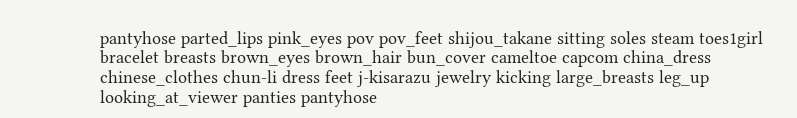pantyhose parted_lips pink_eyes pov pov_feet shijou_takane sitting soles steam toes1girl bracelet breasts brown_eyes brown_hair bun_cover cameltoe capcom china_dress chinese_clothes chun-li dress feet j-kisarazu jewelry kicking large_breasts leg_up looking_at_viewer panties pantyhose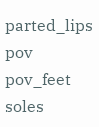parted_lips pov pov_feet soles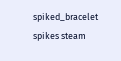spiked_bracelet spikes steam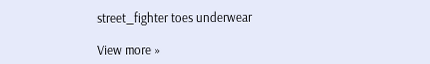street_fighter toes underwear

View more »